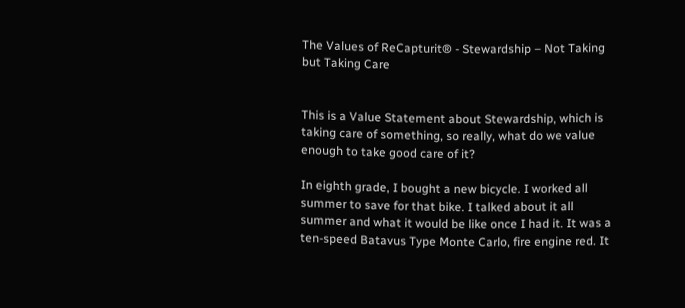The Values of ReCapturit® - Stewardship – Not Taking but Taking Care


This is a Value Statement about Stewardship, which is taking care of something, so really, what do we value enough to take good care of it?

In eighth grade, I bought a new bicycle. I worked all summer to save for that bike. I talked about it all summer and what it would be like once I had it. It was a ten-speed Batavus Type Monte Carlo, fire engine red. It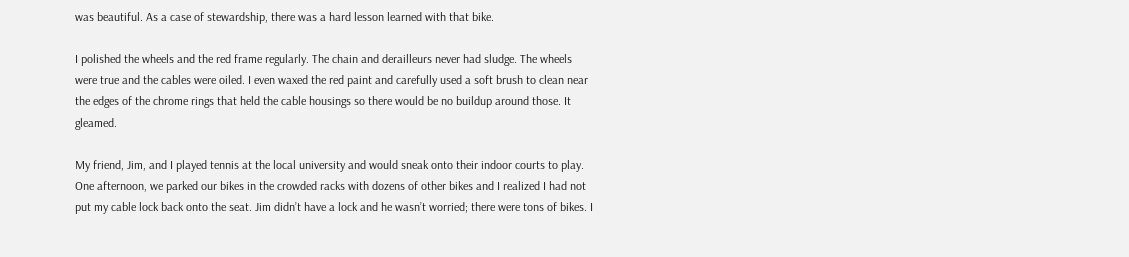was beautiful. As a case of stewardship, there was a hard lesson learned with that bike.

I polished the wheels and the red frame regularly. The chain and derailleurs never had sludge. The wheels were true and the cables were oiled. I even waxed the red paint and carefully used a soft brush to clean near the edges of the chrome rings that held the cable housings so there would be no buildup around those. It gleamed.

My friend, Jim, and I played tennis at the local university and would sneak onto their indoor courts to play. One afternoon, we parked our bikes in the crowded racks with dozens of other bikes and I realized I had not put my cable lock back onto the seat. Jim didn’t have a lock and he wasn’t worried; there were tons of bikes. I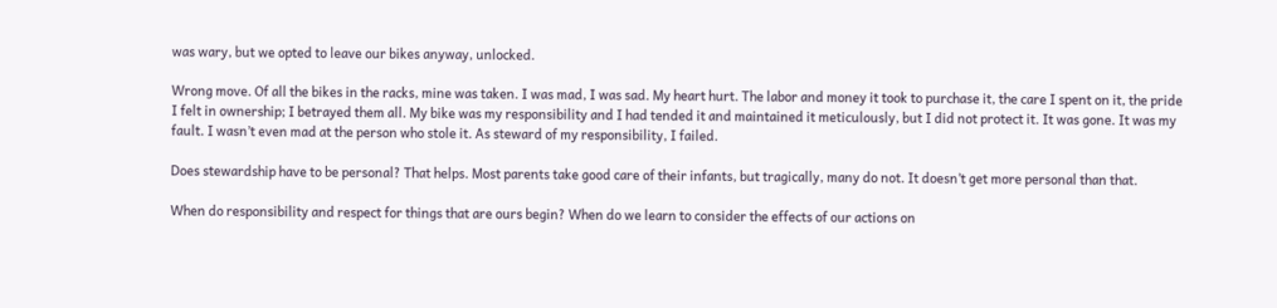was wary, but we opted to leave our bikes anyway, unlocked.

Wrong move. Of all the bikes in the racks, mine was taken. I was mad, I was sad. My heart hurt. The labor and money it took to purchase it, the care I spent on it, the pride I felt in ownership; I betrayed them all. My bike was my responsibility and I had tended it and maintained it meticulously, but I did not protect it. It was gone. It was my fault. I wasn’t even mad at the person who stole it. As steward of my responsibility, I failed.

Does stewardship have to be personal? That helps. Most parents take good care of their infants, but tragically, many do not. It doesn’t get more personal than that.

When do responsibility and respect for things that are ours begin? When do we learn to consider the effects of our actions on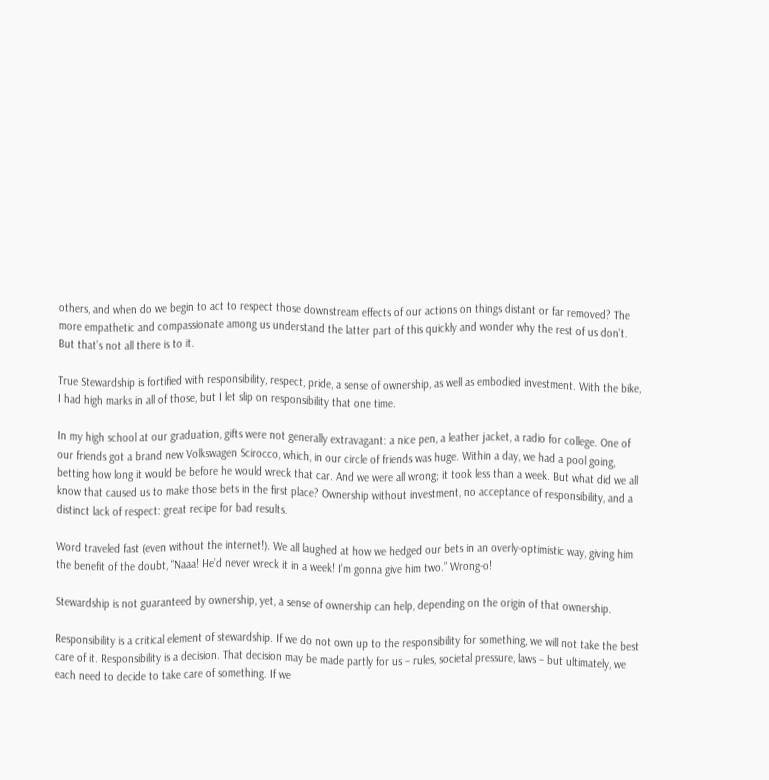others, and when do we begin to act to respect those downstream effects of our actions on things distant or far removed? The more empathetic and compassionate among us understand the latter part of this quickly and wonder why the rest of us don’t. But that’s not all there is to it.

True Stewardship is fortified with responsibility, respect, pride, a sense of ownership, as well as embodied investment. With the bike, I had high marks in all of those, but I let slip on responsibility that one time.

In my high school at our graduation, gifts were not generally extravagant: a nice pen, a leather jacket, a radio for college. One of our friends got a brand new Volkswagen Scirocco, which, in our circle of friends was huge. Within a day, we had a pool going, betting how long it would be before he would wreck that car. And we were all wrong; it took less than a week. But what did we all know that caused us to make those bets in the first place? Ownership without investment, no acceptance of responsibility, and a distinct lack of respect: great recipe for bad results.

Word traveled fast (even without the internet!). We all laughed at how we hedged our bets in an overly-optimistic way, giving him the benefit of the doubt, "Naaa! He’d never wreck it in a week! I’m gonna give him two.” Wrong-o!

Stewardship is not guaranteed by ownership, yet, a sense of ownership can help, depending on the origin of that ownership.

Responsibility is a critical element of stewardship. If we do not own up to the responsibility for something, we will not take the best care of it. Responsibility is a decision. That decision may be made partly for us – rules, societal pressure, laws – but ultimately, we each need to decide to take care of something. If we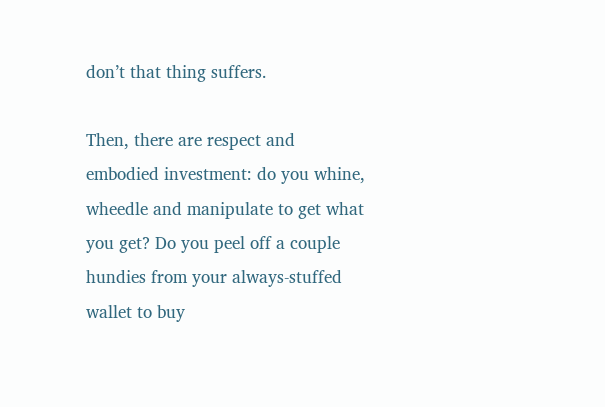don’t that thing suffers.

Then, there are respect and embodied investment: do you whine, wheedle and manipulate to get what you get? Do you peel off a couple hundies from your always-stuffed wallet to buy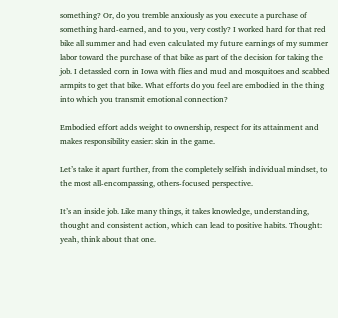something? Or, do you tremble anxiously as you execute a purchase of something hard-earned, and to you, very costly? I worked hard for that red bike all summer and had even calculated my future earnings of my summer labor toward the purchase of that bike as part of the decision for taking the job. I detassled corn in Iowa with flies and mud and mosquitoes and scabbed armpits to get that bike. What efforts do you feel are embodied in the thing into which you transmit emotional connection?

Embodied effort adds weight to ownership, respect for its attainment and makes responsibility easier: skin in the game.

Let’s take it apart further, from the completely selfish individual mindset, to the most all-encompassing, others-focused perspective.

It’s an inside job. Like many things, it takes knowledge, understanding, thought and consistent action, which can lead to positive habits. Thought: yeah, think about that one.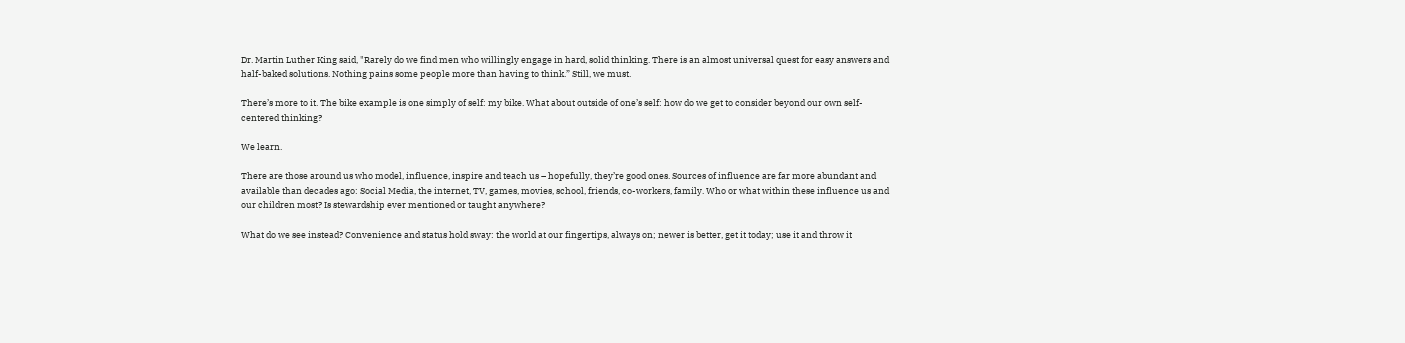Dr. Martin Luther King said, "Rarely do we find men who willingly engage in hard, solid thinking. There is an almost universal quest for easy answers and half-baked solutions. Nothing pains some people more than having to think.” Still, we must.

There’s more to it. The bike example is one simply of self: my bike. What about outside of one’s self: how do we get to consider beyond our own self-centered thinking?

We learn.

There are those around us who model, influence, inspire and teach us – hopefully, they’re good ones. Sources of influence are far more abundant and available than decades ago: Social Media, the internet, TV, games, movies, school, friends, co-workers, family. Who or what within these influence us and our children most? Is stewardship ever mentioned or taught anywhere?

What do we see instead? Convenience and status hold sway: the world at our fingertips, always on; newer is better, get it today; use it and throw it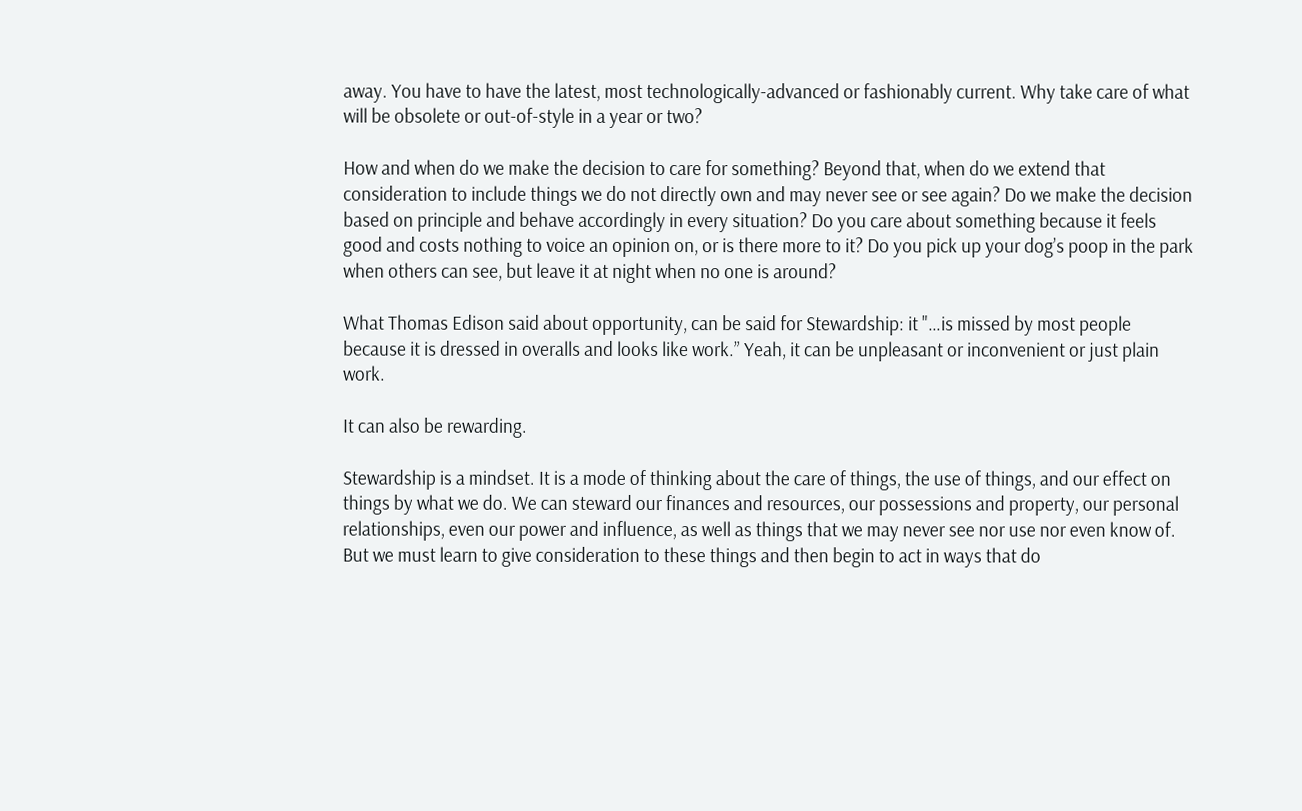away. You have to have the latest, most technologically-advanced or fashionably current. Why take care of what will be obsolete or out-of-style in a year or two?

How and when do we make the decision to care for something? Beyond that, when do we extend that consideration to include things we do not directly own and may never see or see again? Do we make the decision based on principle and behave accordingly in every situation? Do you care about something because it feels good and costs nothing to voice an opinion on, or is there more to it? Do you pick up your dog’s poop in the park when others can see, but leave it at night when no one is around?

What Thomas Edison said about opportunity, can be said for Stewardship: it "…is missed by most people because it is dressed in overalls and looks like work.” Yeah, it can be unpleasant or inconvenient or just plain work.

It can also be rewarding.

Stewardship is a mindset. It is a mode of thinking about the care of things, the use of things, and our effect on things by what we do. We can steward our finances and resources, our possessions and property, our personal relationships, even our power and influence, as well as things that we may never see nor use nor even know of. But we must learn to give consideration to these things and then begin to act in ways that do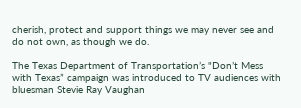cherish, protect and support things we may never see and do not own, as though we do.

The Texas Department of Transportation’s "Don’t Mess with Texas” campaign was introduced to TV audiences with bluesman Stevie Ray Vaughan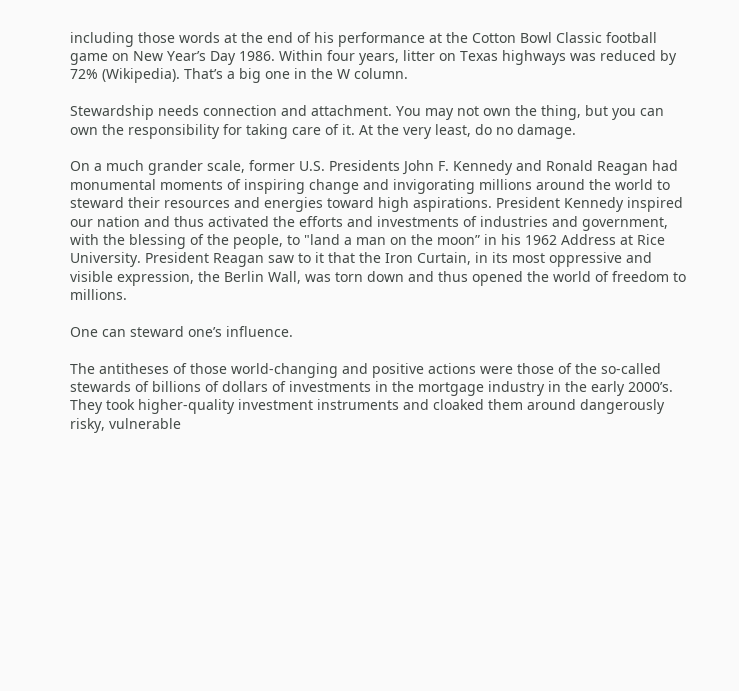including those words at the end of his performance at the Cotton Bowl Classic football game on New Year’s Day 1986. Within four years, litter on Texas highways was reduced by 72% (Wikipedia). That’s a big one in the W column.

Stewardship needs connection and attachment. You may not own the thing, but you can own the responsibility for taking care of it. At the very least, do no damage.

On a much grander scale, former U.S. Presidents John F. Kennedy and Ronald Reagan had monumental moments of inspiring change and invigorating millions around the world to steward their resources and energies toward high aspirations. President Kennedy inspired our nation and thus activated the efforts and investments of industries and government, with the blessing of the people, to "land a man on the moon” in his 1962 Address at Rice University. President Reagan saw to it that the Iron Curtain, in its most oppressive and visible expression, the Berlin Wall, was torn down and thus opened the world of freedom to millions.

One can steward one’s influence.

The antitheses of those world-changing and positive actions were those of the so-called stewards of billions of dollars of investments in the mortgage industry in the early 2000’s. They took higher-quality investment instruments and cloaked them around dangerously risky, vulnerable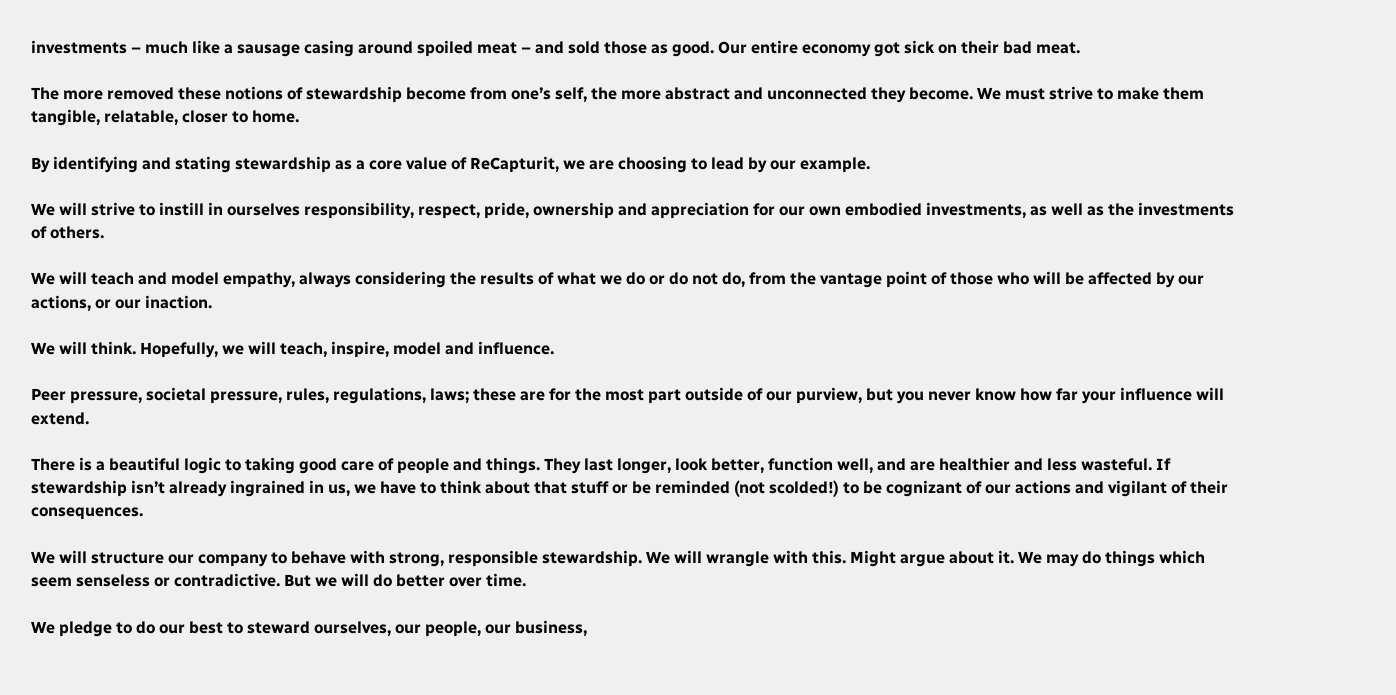investments – much like a sausage casing around spoiled meat – and sold those as good. Our entire economy got sick on their bad meat.

The more removed these notions of stewardship become from one’s self, the more abstract and unconnected they become. We must strive to make them tangible, relatable, closer to home.

By identifying and stating stewardship as a core value of ReCapturit, we are choosing to lead by our example.

We will strive to instill in ourselves responsibility, respect, pride, ownership and appreciation for our own embodied investments, as well as the investments of others.

We will teach and model empathy, always considering the results of what we do or do not do, from the vantage point of those who will be affected by our actions, or our inaction.

We will think. Hopefully, we will teach, inspire, model and influence.

Peer pressure, societal pressure, rules, regulations, laws; these are for the most part outside of our purview, but you never know how far your influence will extend.

There is a beautiful logic to taking good care of people and things. They last longer, look better, function well, and are healthier and less wasteful. If stewardship isn’t already ingrained in us, we have to think about that stuff or be reminded (not scolded!) to be cognizant of our actions and vigilant of their consequences.

We will structure our company to behave with strong, responsible stewardship. We will wrangle with this. Might argue about it. We may do things which seem senseless or contradictive. But we will do better over time.

We pledge to do our best to steward ourselves, our people, our business,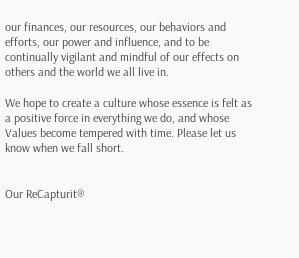our finances, our resources, our behaviors and efforts, our power and influence, and to be continually vigilant and mindful of our effects on others and the world we all live in.

We hope to create a culture whose essence is felt as a positive force in everything we do, and whose Values become tempered with time. Please let us know when we fall short.


Our ReCapturit®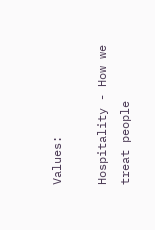Values:

Hospitality - How we treat people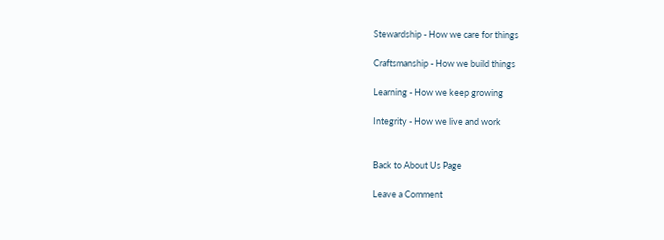Stewardship - How we care for things

Craftsmanship - How we build things

Learning - How we keep growing

Integrity - How we live and work


Back to About Us Page

Leave a Comment